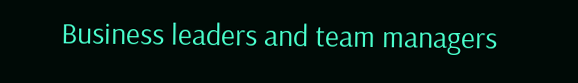Business leaders and team managers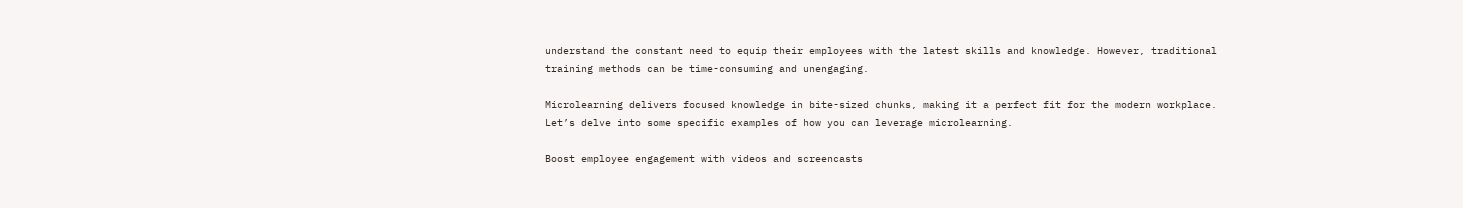understand the constant need to equip their employees with the latest skills and knowledge. However, traditional training methods can be time-consuming and unengaging.

Microlearning delivers focused knowledge in bite-sized chunks, making it a perfect fit for the modern workplace. Let’s delve into some specific examples of how you can leverage microlearning.

Boost employee engagement with videos and screencasts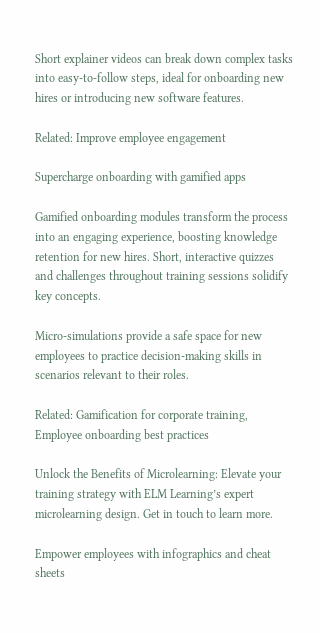Short explainer videos can break down complex tasks into easy-to-follow steps, ideal for onboarding new hires or introducing new software features.

Related: Improve employee engagement

Supercharge onboarding with gamified apps

Gamified onboarding modules transform the process into an engaging experience, boosting knowledge retention for new hires. Short, interactive quizzes and challenges throughout training sessions solidify key concepts.

Micro-simulations provide a safe space for new employees to practice decision-making skills in scenarios relevant to their roles.

Related: Gamification for corporate training, Employee onboarding best practices

Unlock the Benefits of Microlearning: Elevate your training strategy with ELM Learning’s expert microlearning design. Get in touch to learn more.

Empower employees with infographics and cheat sheets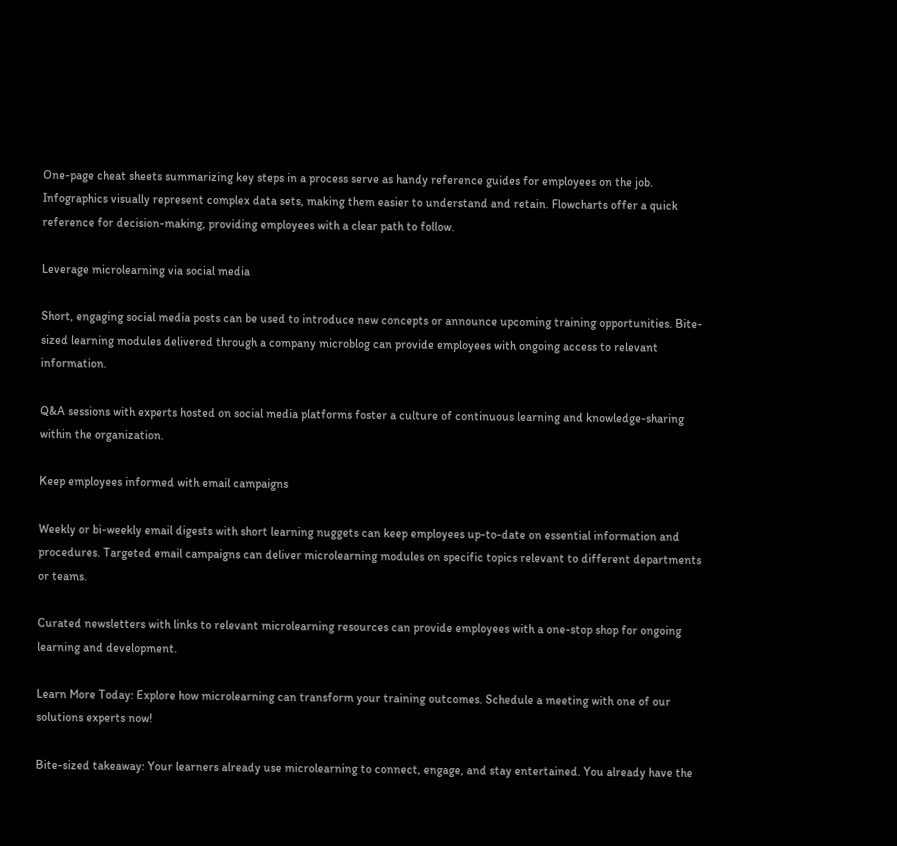One-page cheat sheets summarizing key steps in a process serve as handy reference guides for employees on the job. Infographics visually represent complex data sets, making them easier to understand and retain. Flowcharts offer a quick reference for decision-making, providing employees with a clear path to follow.

Leverage microlearning via social media

Short, engaging social media posts can be used to introduce new concepts or announce upcoming training opportunities. Bite-sized learning modules delivered through a company microblog can provide employees with ongoing access to relevant information.

Q&A sessions with experts hosted on social media platforms foster a culture of continuous learning and knowledge-sharing within the organization.

Keep employees informed with email campaigns

Weekly or bi-weekly email digests with short learning nuggets can keep employees up-to-date on essential information and procedures. Targeted email campaigns can deliver microlearning modules on specific topics relevant to different departments or teams.

Curated newsletters with links to relevant microlearning resources can provide employees with a one-stop shop for ongoing learning and development.

Learn More Today: Explore how microlearning can transform your training outcomes. Schedule a meeting with one of our solutions experts now!

Bite-sized takeaway: Your learners already use microlearning to connect, engage, and stay entertained. You already have the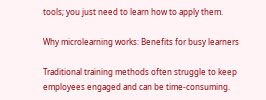tools; you just need to learn how to apply them.

Why microlearning works: Benefits for busy learners

Traditional training methods often struggle to keep employees engaged and can be time-consuming.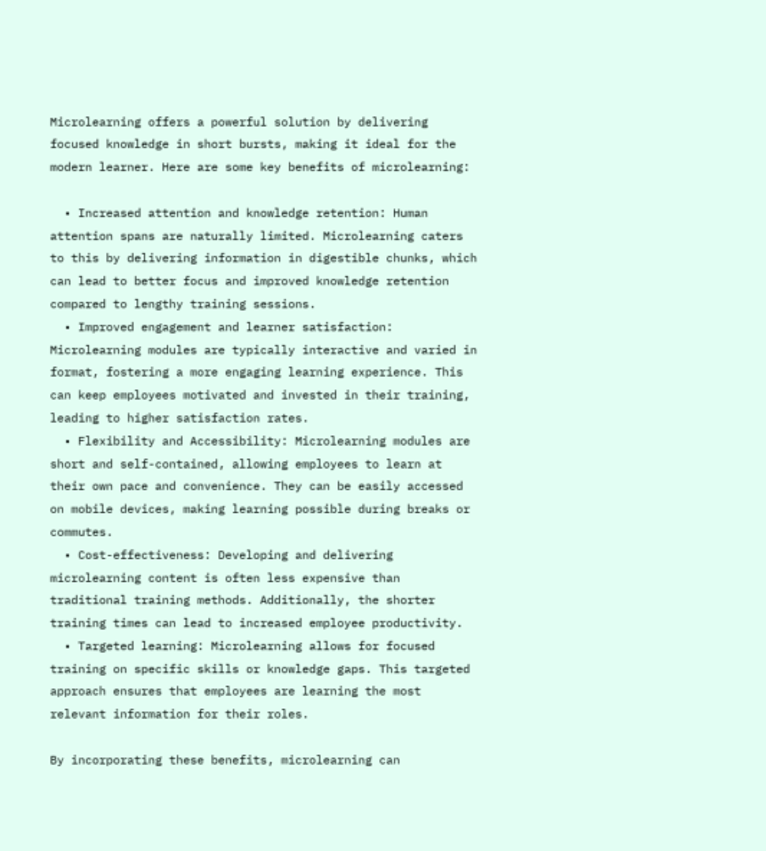Microlearning offers a powerful solution by delivering focused knowledge in short bursts, making it ideal for the modern learner. Here are some key benefits of microlearning:

  • Increased attention and knowledge retention: Human attention spans are naturally limited. Microlearning caters to this by delivering information in digestible chunks, which can lead to better focus and improved knowledge retention compared to lengthy training sessions.
  • Improved engagement and learner satisfaction: Microlearning modules are typically interactive and varied in format, fostering a more engaging learning experience. This can keep employees motivated and invested in their training, leading to higher satisfaction rates.
  • Flexibility and Accessibility: Microlearning modules are short and self-contained, allowing employees to learn at their own pace and convenience. They can be easily accessed on mobile devices, making learning possible during breaks or commutes.
  • Cost-effectiveness: Developing and delivering microlearning content is often less expensive than traditional training methods. Additionally, the shorter training times can lead to increased employee productivity.
  • Targeted learning: Microlearning allows for focused training on specific skills or knowledge gaps. This targeted approach ensures that employees are learning the most relevant information for their roles.

By incorporating these benefits, microlearning can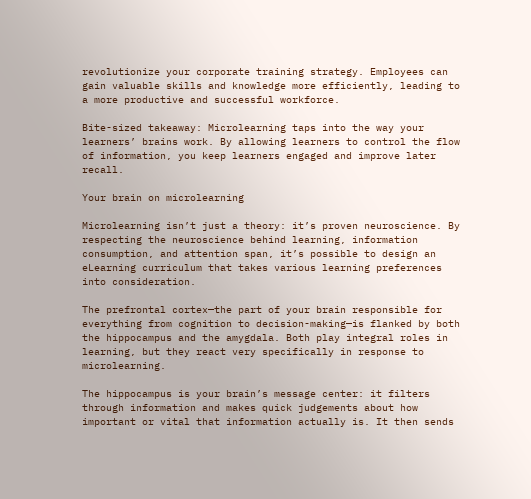revolutionize your corporate training strategy. Employees can gain valuable skills and knowledge more efficiently, leading to a more productive and successful workforce.

Bite-sized takeaway: Microlearning taps into the way your learners’ brains work. By allowing learners to control the flow of information, you keep learners engaged and improve later recall.

Your brain on microlearning

Microlearning isn’t just a theory: it’s proven neuroscience. By respecting the neuroscience behind learning, information consumption, and attention span, it’s possible to design an eLearning curriculum that takes various learning preferences into consideration.

The prefrontal cortex—the part of your brain responsible for everything from cognition to decision-making—is flanked by both the hippocampus and the amygdala. Both play integral roles in learning, but they react very specifically in response to microlearning.

The hippocampus is your brain’s message center: it filters through information and makes quick judgements about how important or vital that information actually is. It then sends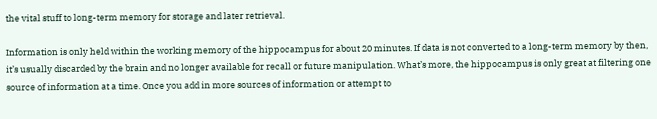the vital stuff to long-term memory for storage and later retrieval.

Information is only held within the working memory of the hippocampus for about 20 minutes. If data is not converted to a long-term memory by then, it’s usually discarded by the brain and no longer available for recall or future manipulation. What’s more, the hippocampus is only great at filtering one source of information at a time. Once you add in more sources of information or attempt to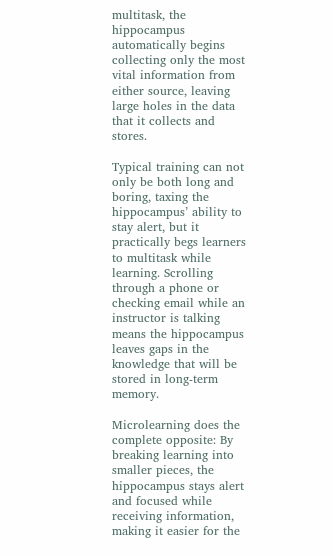multitask, the hippocampus automatically begins collecting only the most vital information from either source, leaving large holes in the data that it collects and stores.

Typical training can not only be both long and boring, taxing the hippocampus’ ability to stay alert, but it practically begs learners to multitask while learning. Scrolling through a phone or checking email while an instructor is talking means the hippocampus leaves gaps in the knowledge that will be stored in long-term memory.

Microlearning does the complete opposite: By breaking learning into smaller pieces, the hippocampus stays alert and focused while receiving information, making it easier for the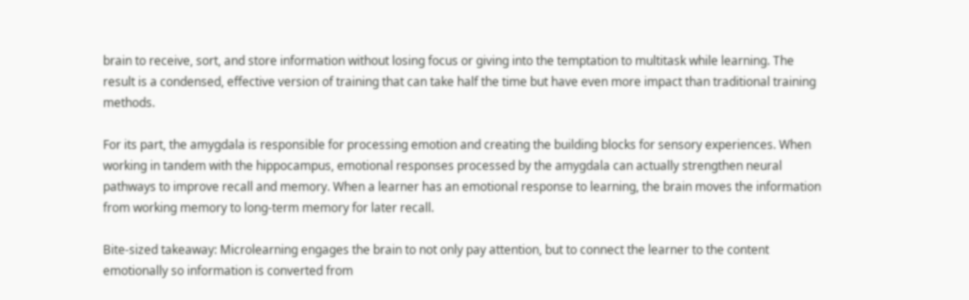brain to receive, sort, and store information without losing focus or giving into the temptation to multitask while learning. The result is a condensed, effective version of training that can take half the time but have even more impact than traditional training methods.

For its part, the amygdala is responsible for processing emotion and creating the building blocks for sensory experiences. When working in tandem with the hippocampus, emotional responses processed by the amygdala can actually strengthen neural pathways to improve recall and memory. When a learner has an emotional response to learning, the brain moves the information from working memory to long-term memory for later recall.

Bite-sized takeaway: Microlearning engages the brain to not only pay attention, but to connect the learner to the content emotionally so information is converted from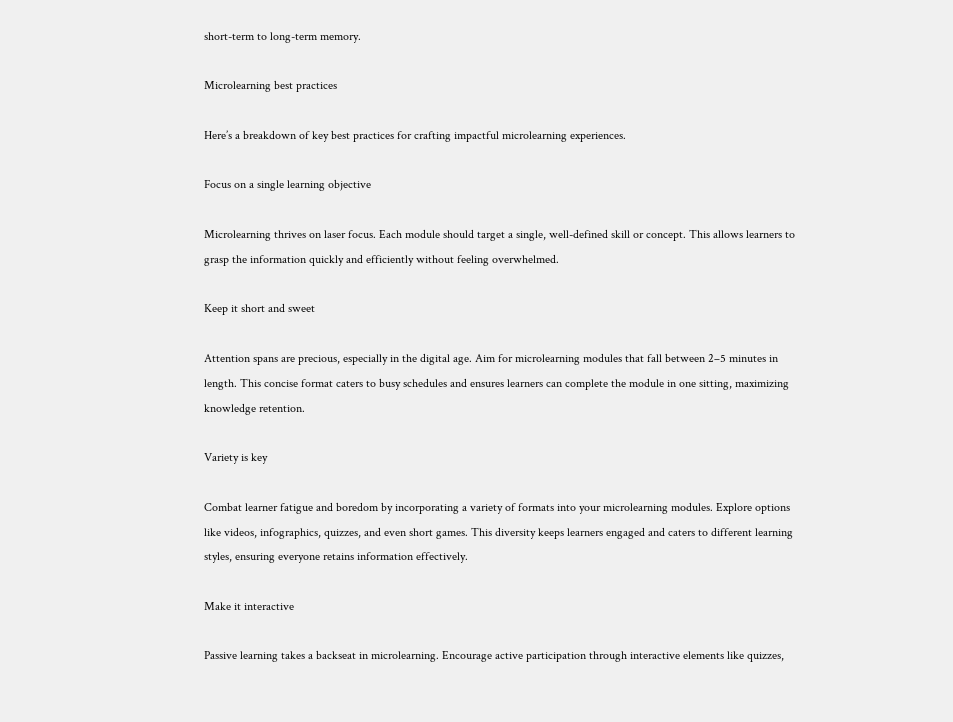short-term to long-term memory.

Microlearning best practices

Here’s a breakdown of key best practices for crafting impactful microlearning experiences.

Focus on a single learning objective

Microlearning thrives on laser focus. Each module should target a single, well-defined skill or concept. This allows learners to grasp the information quickly and efficiently without feeling overwhelmed.

Keep it short and sweet

Attention spans are precious, especially in the digital age. Aim for microlearning modules that fall between 2–5 minutes in length. This concise format caters to busy schedules and ensures learners can complete the module in one sitting, maximizing knowledge retention.

Variety is key

Combat learner fatigue and boredom by incorporating a variety of formats into your microlearning modules. Explore options like videos, infographics, quizzes, and even short games. This diversity keeps learners engaged and caters to different learning styles, ensuring everyone retains information effectively.

Make it interactive

Passive learning takes a backseat in microlearning. Encourage active participation through interactive elements like quizzes,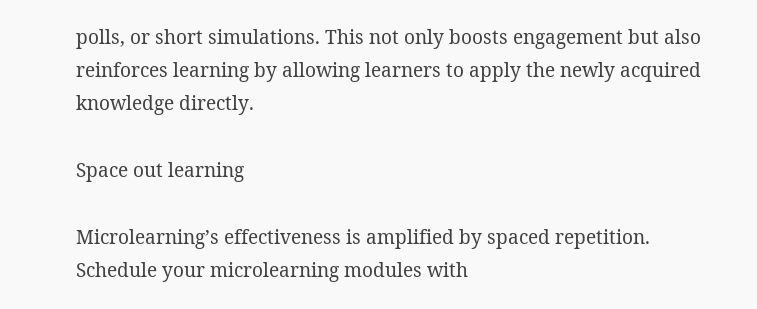polls, or short simulations. This not only boosts engagement but also reinforces learning by allowing learners to apply the newly acquired knowledge directly.

Space out learning

Microlearning’s effectiveness is amplified by spaced repetition. Schedule your microlearning modules with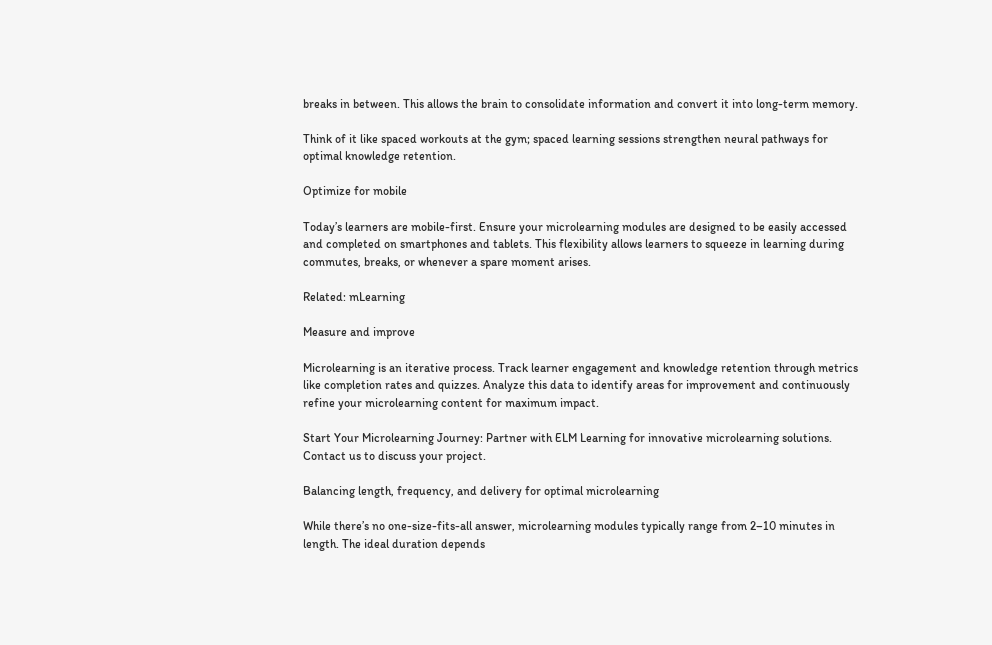breaks in between. This allows the brain to consolidate information and convert it into long-term memory.

Think of it like spaced workouts at the gym; spaced learning sessions strengthen neural pathways for optimal knowledge retention.

Optimize for mobile

Today’s learners are mobile-first. Ensure your microlearning modules are designed to be easily accessed and completed on smartphones and tablets. This flexibility allows learners to squeeze in learning during commutes, breaks, or whenever a spare moment arises.

Related: mLearning

Measure and improve

Microlearning is an iterative process. Track learner engagement and knowledge retention through metrics like completion rates and quizzes. Analyze this data to identify areas for improvement and continuously refine your microlearning content for maximum impact.

Start Your Microlearning Journey: Partner with ELM Learning for innovative microlearning solutions. Contact us to discuss your project.

Balancing length, frequency, and delivery for optimal microlearning

While there’s no one-size-fits-all answer, microlearning modules typically range from 2–10 minutes in length. The ideal duration depends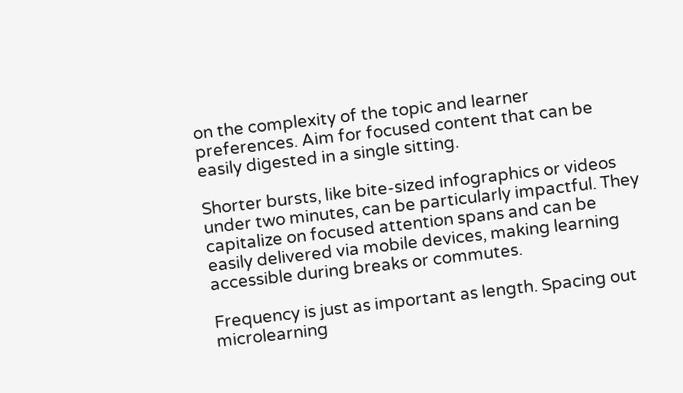on the complexity of the topic and learner preferences. Aim for focused content that can be easily digested in a single sitting.

Shorter bursts, like bite-sized infographics or videos under two minutes, can be particularly impactful. They capitalize on focused attention spans and can be easily delivered via mobile devices, making learning accessible during breaks or commutes.

Frequency is just as important as length. Spacing out microlearning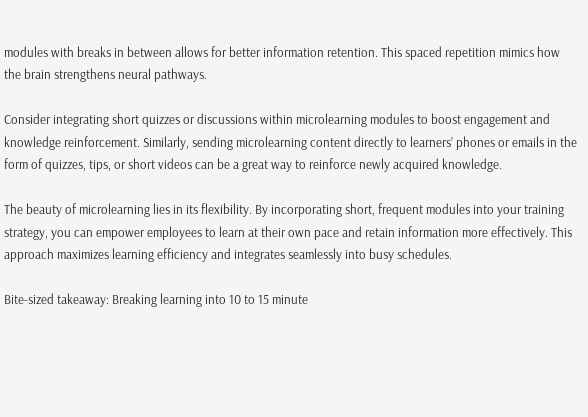modules with breaks in between allows for better information retention. This spaced repetition mimics how the brain strengthens neural pathways.

Consider integrating short quizzes or discussions within microlearning modules to boost engagement and knowledge reinforcement. Similarly, sending microlearning content directly to learners’ phones or emails in the form of quizzes, tips, or short videos can be a great way to reinforce newly acquired knowledge.

The beauty of microlearning lies in its flexibility. By incorporating short, frequent modules into your training strategy, you can empower employees to learn at their own pace and retain information more effectively. This approach maximizes learning efficiency and integrates seamlessly into busy schedules.

Bite-sized takeaway: Breaking learning into 10 to 15 minute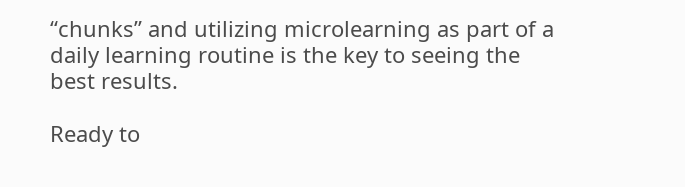“chunks” and utilizing microlearning as part of a daily learning routine is the key to seeing the best results.

Ready to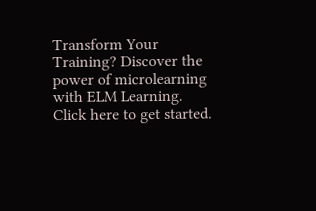Transform Your Training? Discover the power of microlearning with ELM Learning. Click here to get started.